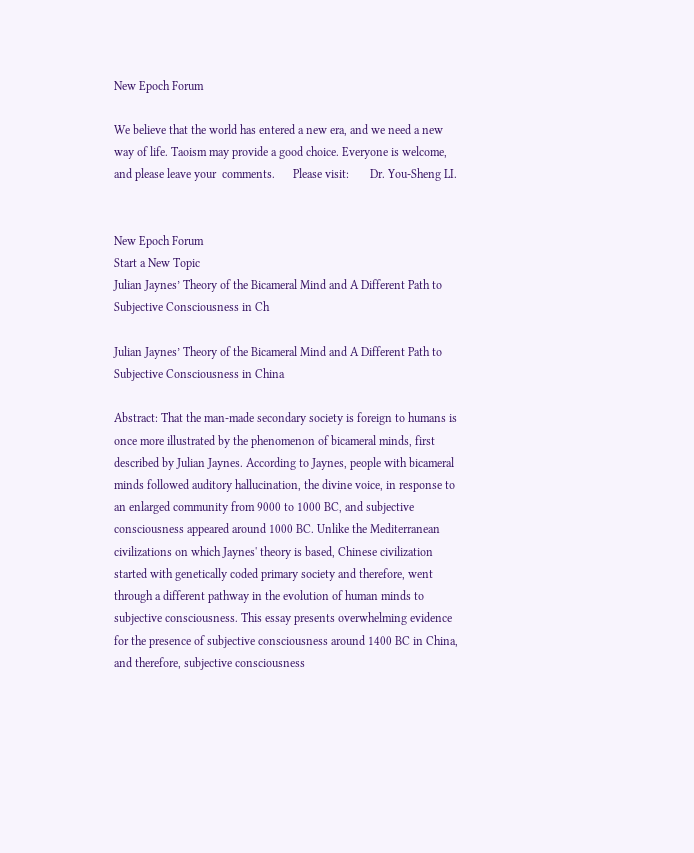New Epoch Forum

We believe that the world has entered a new era, and we need a new way of life. Taoism may provide a good choice. Everyone is welcome, and please leave your  comments.      Please visit:       Dr. You-Sheng LI.


New Epoch Forum
Start a New Topic
Julian Jaynes’ Theory of the Bicameral Mind and A Different Path to Subjective Consciousness in Ch

Julian Jaynes’ Theory of the Bicameral Mind and A Different Path to Subjective Consciousness in China

Abstract: That the man-made secondary society is foreign to humans is once more illustrated by the phenomenon of bicameral minds, first described by Julian Jaynes. According to Jaynes, people with bicameral minds followed auditory hallucination, the divine voice, in response to an enlarged community from 9000 to 1000 BC, and subjective consciousness appeared around 1000 BC. Unlike the Mediterranean civilizations on which Jaynes' theory is based, Chinese civilization started with genetically coded primary society and therefore, went through a different pathway in the evolution of human minds to subjective consciousness. This essay presents overwhelming evidence for the presence of subjective consciousness around 1400 BC in China, and therefore, subjective consciousness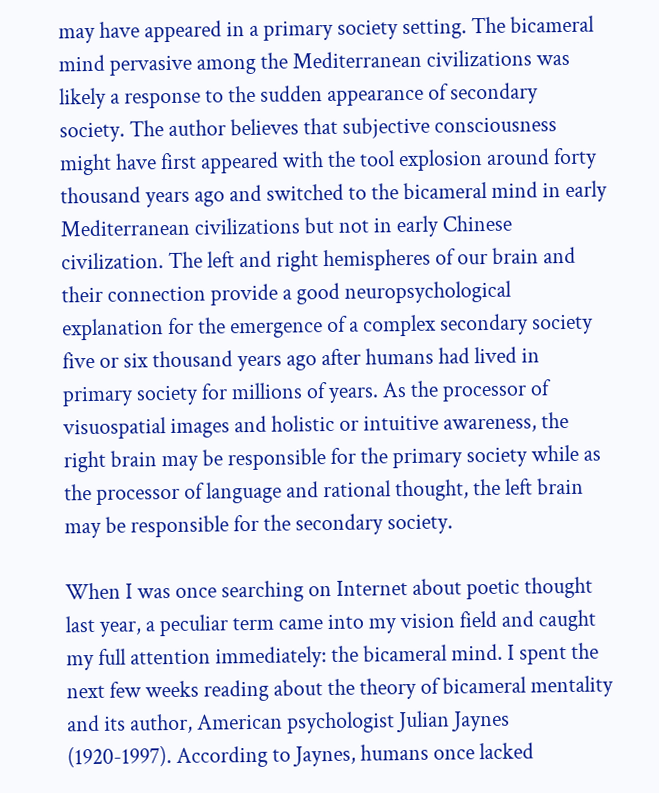may have appeared in a primary society setting. The bicameral mind pervasive among the Mediterranean civilizations was likely a response to the sudden appearance of secondary society. The author believes that subjective consciousness might have first appeared with the tool explosion around forty thousand years ago and switched to the bicameral mind in early Mediterranean civilizations but not in early Chinese civilization. The left and right hemispheres of our brain and their connection provide a good neuropsychological explanation for the emergence of a complex secondary society five or six thousand years ago after humans had lived in primary society for millions of years. As the processor of visuospatial images and holistic or intuitive awareness, the right brain may be responsible for the primary society while as the processor of language and rational thought, the left brain may be responsible for the secondary society.

When I was once searching on Internet about poetic thought last year, a peculiar term came into my vision field and caught my full attention immediately: the bicameral mind. I spent the next few weeks reading about the theory of bicameral mentality and its author, American psychologist Julian Jaynes (1920-1997). According to Jaynes, humans once lacked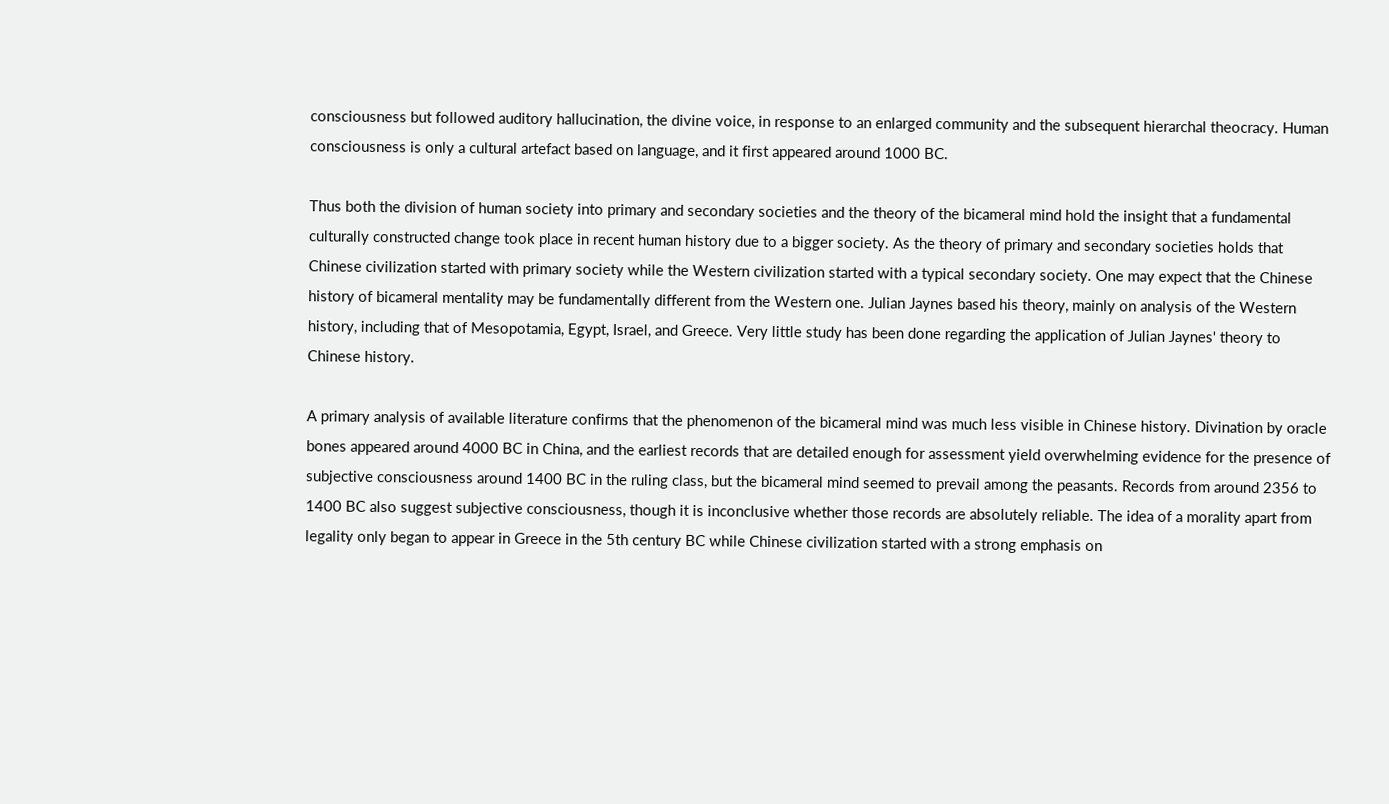consciousness but followed auditory hallucination, the divine voice, in response to an enlarged community and the subsequent hierarchal theocracy. Human consciousness is only a cultural artefact based on language, and it first appeared around 1000 BC.

Thus both the division of human society into primary and secondary societies and the theory of the bicameral mind hold the insight that a fundamental culturally constructed change took place in recent human history due to a bigger society. As the theory of primary and secondary societies holds that Chinese civilization started with primary society while the Western civilization started with a typical secondary society. One may expect that the Chinese history of bicameral mentality may be fundamentally different from the Western one. Julian Jaynes based his theory, mainly on analysis of the Western history, including that of Mesopotamia, Egypt, Israel, and Greece. Very little study has been done regarding the application of Julian Jaynes' theory to Chinese history.

A primary analysis of available literature confirms that the phenomenon of the bicameral mind was much less visible in Chinese history. Divination by oracle bones appeared around 4000 BC in China, and the earliest records that are detailed enough for assessment yield overwhelming evidence for the presence of subjective consciousness around 1400 BC in the ruling class, but the bicameral mind seemed to prevail among the peasants. Records from around 2356 to 1400 BC also suggest subjective consciousness, though it is inconclusive whether those records are absolutely reliable. The idea of a morality apart from legality only began to appear in Greece in the 5th century BC while Chinese civilization started with a strong emphasis on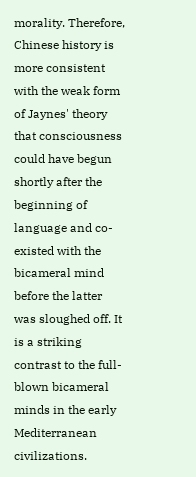morality. Therefore, Chinese history is more consistent with the weak form of Jaynes' theory that consciousness could have begun shortly after the beginning of language and co-existed with the bicameral mind before the latter was sloughed off. It is a striking contrast to the full-blown bicameral minds in the early Mediterranean civilizations.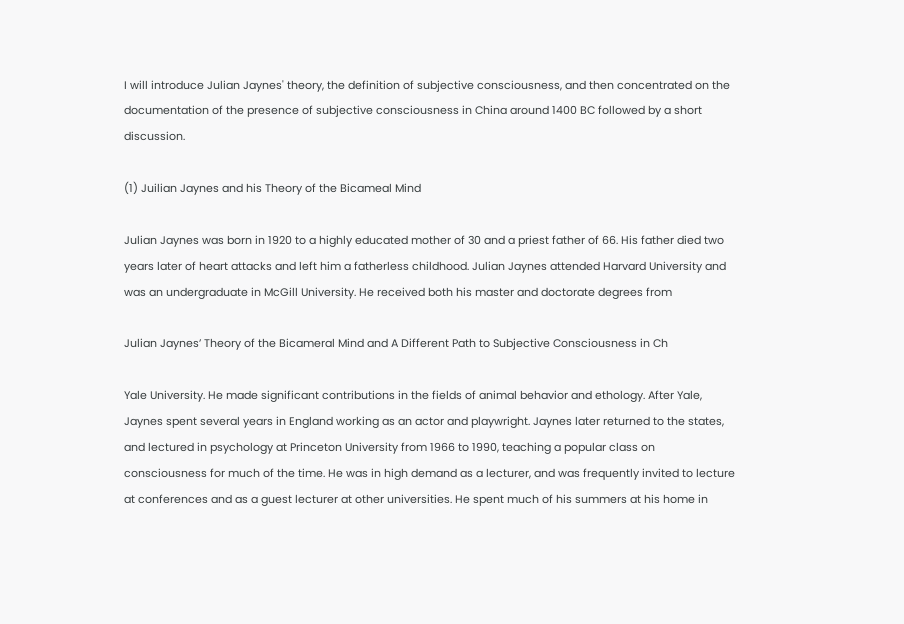I will introduce Julian Jaynes' theory, the definition of subjective consciousness, and then concentrated on the documentation of the presence of subjective consciousness in China around 1400 BC followed by a short discussion.

(1) Juilian Jaynes and his Theory of the Bicameal Mind

Julian Jaynes was born in 1920 to a highly educated mother of 30 and a priest father of 66. His father died two years later of heart attacks and left him a fatherless childhood. Julian Jaynes attended Harvard University and was an undergraduate in McGill University. He received both his master and doctorate degrees from

Julian Jaynes’ Theory of the Bicameral Mind and A Different Path to Subjective Consciousness in Ch

Yale University. He made significant contributions in the fields of animal behavior and ethology. After Yale, Jaynes spent several years in England working as an actor and playwright. Jaynes later returned to the states, and lectured in psychology at Princeton University from 1966 to 1990, teaching a popular class on consciousness for much of the time. He was in high demand as a lecturer, and was frequently invited to lecture at conferences and as a guest lecturer at other universities. He spent much of his summers at his home in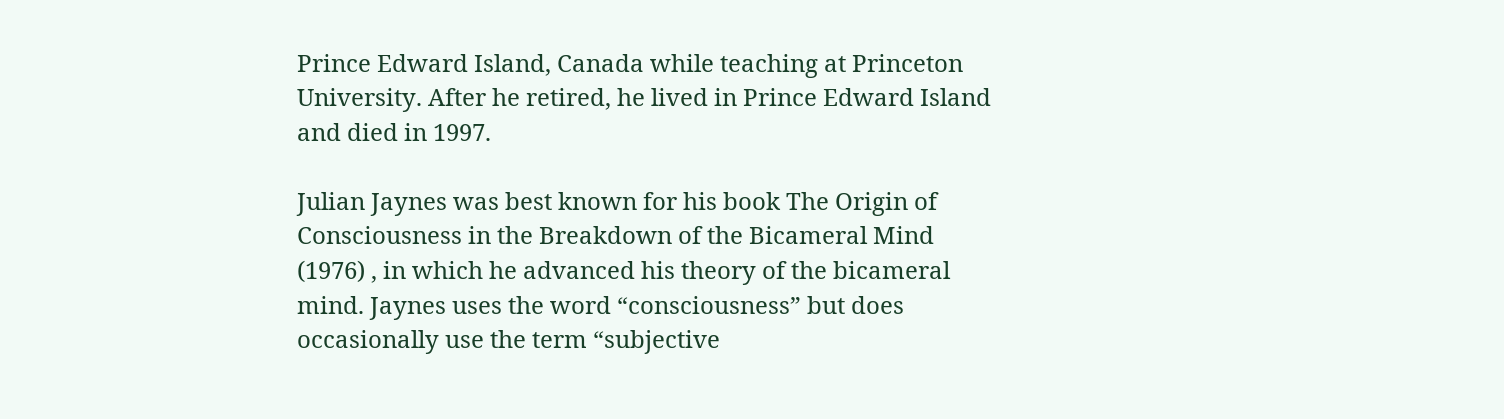Prince Edward Island, Canada while teaching at Princeton University. After he retired, he lived in Prince Edward Island and died in 1997.

Julian Jaynes was best known for his book The Origin of Consciousness in the Breakdown of the Bicameral Mind (1976) , in which he advanced his theory of the bicameral mind. Jaynes uses the word “consciousness” but does occasionally use the term “subjective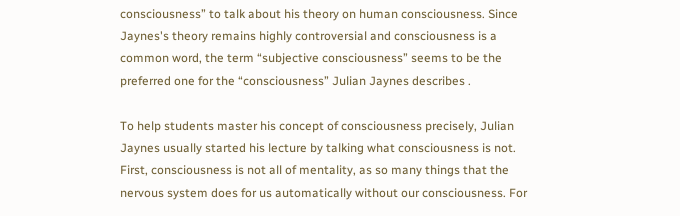consciousness” to talk about his theory on human consciousness. Since Jaynes's theory remains highly controversial and consciousness is a common word, the term “subjective consciousness” seems to be the preferred one for the “consciousness” Julian Jaynes describes .

To help students master his concept of consciousness precisely, Julian Jaynes usually started his lecture by talking what consciousness is not. First, consciousness is not all of mentality, as so many things that the nervous system does for us automatically without our consciousness. For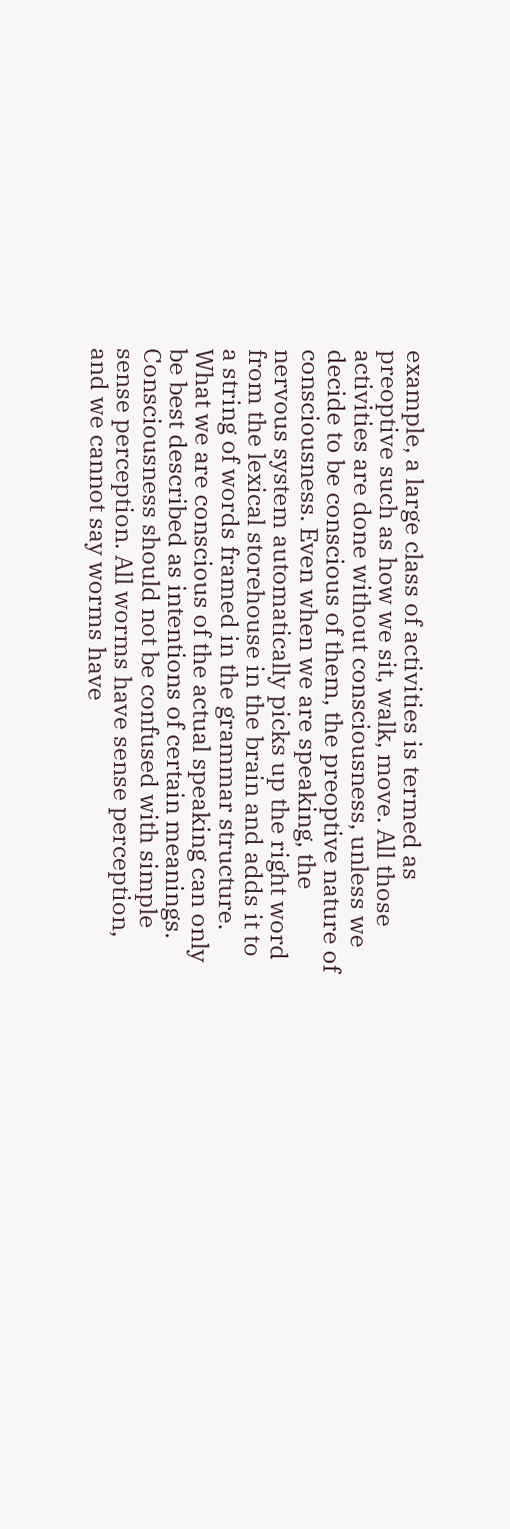example, a large class of activities is termed as preoptive such as how we sit, walk, move. All those activities are done without consciousness, unless we decide to be conscious of them, the preoptive nature of consciousness. Even when we are speaking, the nervous system automatically picks up the right word from the lexical storehouse in the brain and adds it to a string of words framed in the grammar structure. What we are conscious of the actual speaking can only be best described as intentions of certain meanings. Consciousness should not be confused with simple sense perception. All worms have sense perception, and we cannot say worms have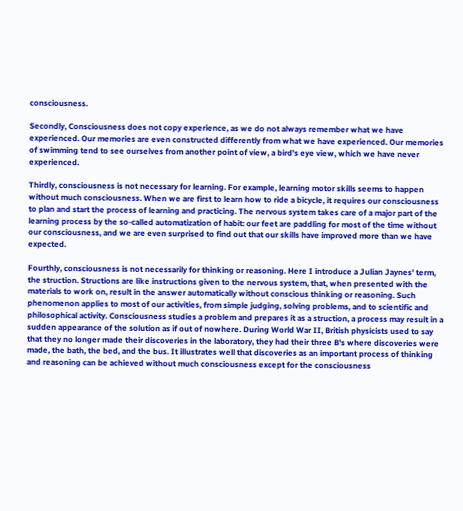consciousness.

Secondly, Consciousness does not copy experience, as we do not always remember what we have experienced. Our memories are even constructed differently from what we have experienced. Our memories of swimming tend to see ourselves from another point of view, a bird's eye view, which we have never experienced.

Thirdly, consciousness is not necessary for learning. For example, learning motor skills seems to happen without much consciousness. When we are first to learn how to ride a bicycle, it requires our consciousness to plan and start the process of learning and practicing. The nervous system takes care of a major part of the learning process by the so-called automatization of habit: our feet are paddling for most of the time without our consciousness, and we are even surprised to find out that our skills have improved more than we have expected.

Fourthly, consciousness is not necessarily for thinking or reasoning. Here I introduce a Julian Jaynes' term, the struction. Structions are like instructions given to the nervous system, that, when presented with the materials to work on, result in the answer automatically without conscious thinking or reasoning. Such phenomenon applies to most of our activities, from simple judging, solving problems, and to scientific and philosophical activity. Consciousness studies a problem and prepares it as a struction, a process may result in a sudden appearance of the solution as if out of nowhere. During World War II, British physicists used to say that they no longer made their discoveries in the laboratory, they had their three B's where discoveries were made, the bath, the bed, and the bus. It illustrates well that discoveries as an important process of thinking and reasoning can be achieved without much consciousness except for the consciousness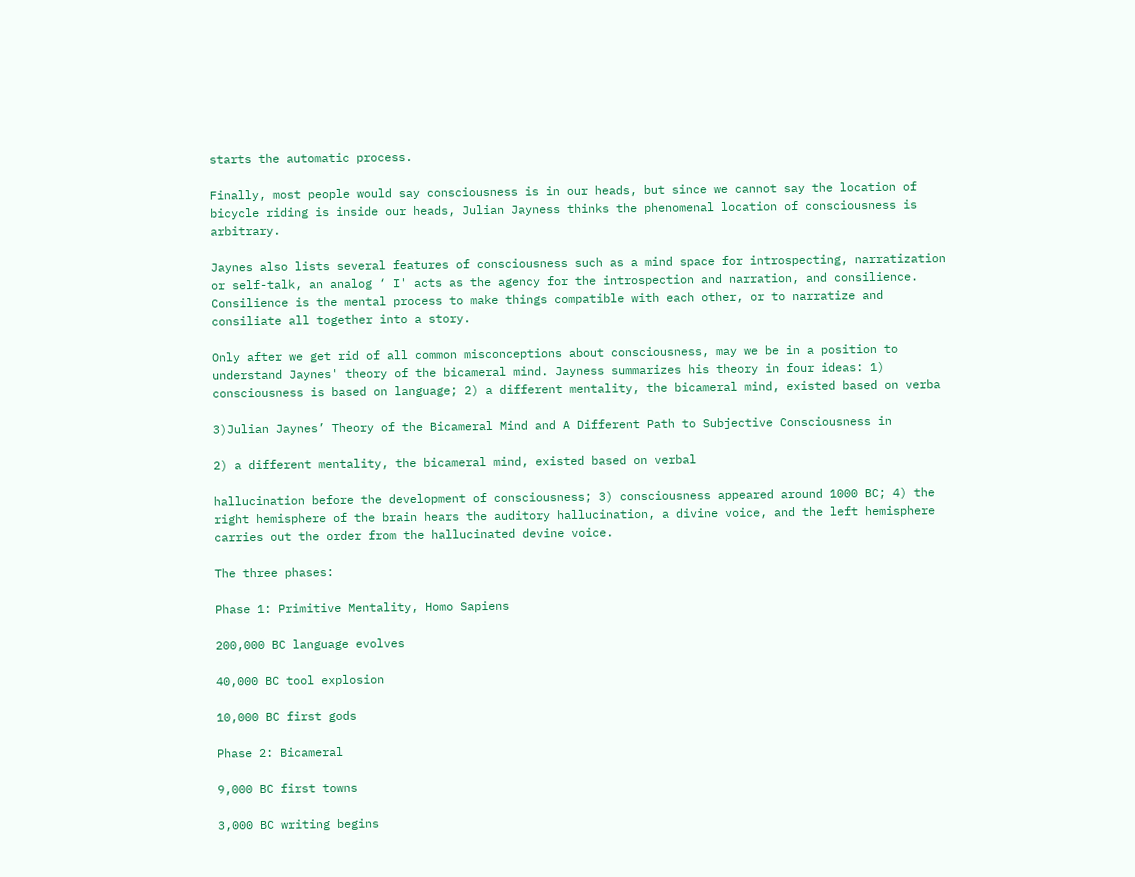starts the automatic process.

Finally, most people would say consciousness is in our heads, but since we cannot say the location of bicycle riding is inside our heads, Julian Jayness thinks the phenomenal location of consciousness is arbitrary.

Jaynes also lists several features of consciousness such as a mind space for introspecting, narratization or self-talk, an analog ‘ I' acts as the agency for the introspection and narration, and consilience. Consilience is the mental process to make things compatible with each other, or to narratize and consiliate all together into a story.

Only after we get rid of all common misconceptions about consciousness, may we be in a position to understand Jaynes' theory of the bicameral mind. Jayness summarizes his theory in four ideas: 1) consciousness is based on language; 2) a different mentality, the bicameral mind, existed based on verba

3)Julian Jaynes’ Theory of the Bicameral Mind and A Different Path to Subjective Consciousness in

2) a different mentality, the bicameral mind, existed based on verbal

hallucination before the development of consciousness; 3) consciousness appeared around 1000 BC; 4) the right hemisphere of the brain hears the auditory hallucination, a divine voice, and the left hemisphere carries out the order from the hallucinated devine voice.

The three phases:

Phase 1: Primitive Mentality, Homo Sapiens

200,000 BC language evolves

40,000 BC tool explosion

10,000 BC first gods

Phase 2: Bicameral

9,000 BC first towns

3,000 BC writing begins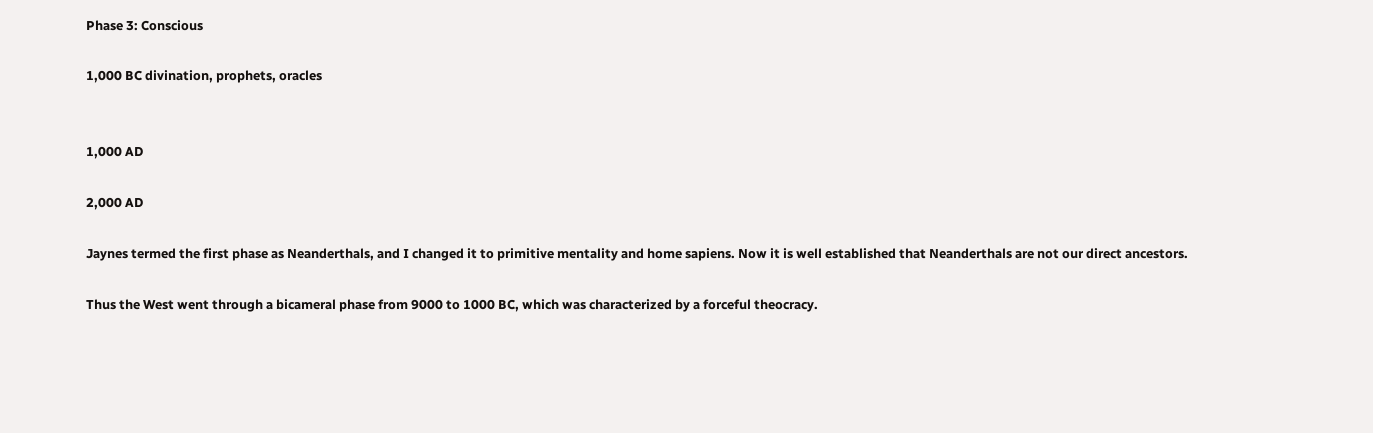Phase 3: Conscious

1,000 BC divination, prophets, oracles


1,000 AD

2,000 AD

Jaynes termed the first phase as Neanderthals, and I changed it to primitive mentality and home sapiens. Now it is well established that Neanderthals are not our direct ancestors.

Thus the West went through a bicameral phase from 9000 to 1000 BC, which was characterized by a forceful theocracy.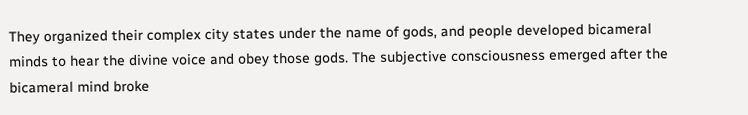They organized their complex city states under the name of gods, and people developed bicameral minds to hear the divine voice and obey those gods. The subjective consciousness emerged after the bicameral mind broke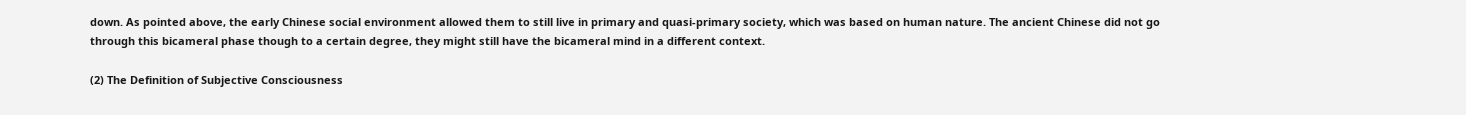down. As pointed above, the early Chinese social environment allowed them to still live in primary and quasi-primary society, which was based on human nature. The ancient Chinese did not go through this bicameral phase though to a certain degree, they might still have the bicameral mind in a different context.

(2) The Definition of Subjective Consciousness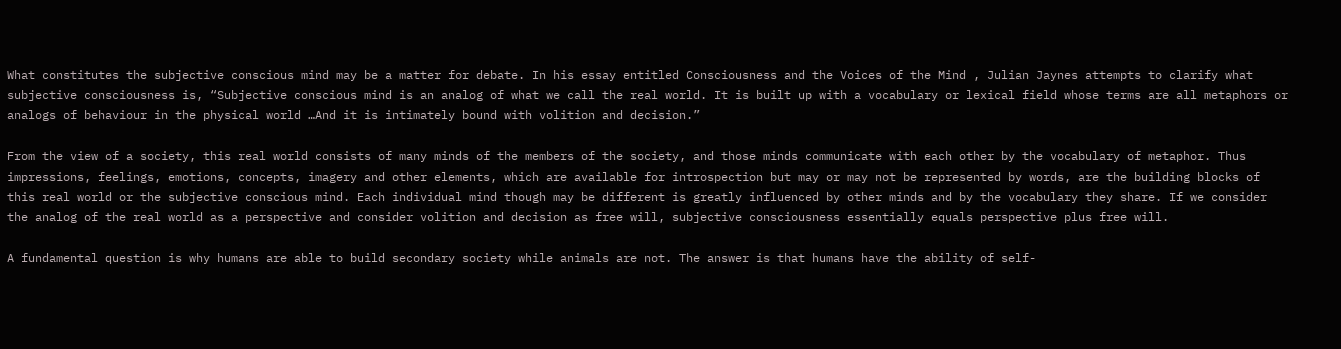What constitutes the subjective conscious mind may be a matter for debate. In his essay entitled Consciousness and the Voices of the Mind , Julian Jaynes attempts to clarify what subjective consciousness is, “Subjective conscious mind is an analog of what we call the real world. It is built up with a vocabulary or lexical field whose terms are all metaphors or analogs of behaviour in the physical world …And it is intimately bound with volition and decision.”

From the view of a society, this real world consists of many minds of the members of the society, and those minds communicate with each other by the vocabulary of metaphor. Thus impressions, feelings, emotions, concepts, imagery and other elements, which are available for introspection but may or may not be represented by words, are the building blocks of this real world or the subjective conscious mind. Each individual mind though may be different is greatly influenced by other minds and by the vocabulary they share. If we consider the analog of the real world as a perspective and consider volition and decision as free will, subjective consciousness essentially equals perspective plus free will.

A fundamental question is why humans are able to build secondary society while animals are not. The answer is that humans have the ability of self-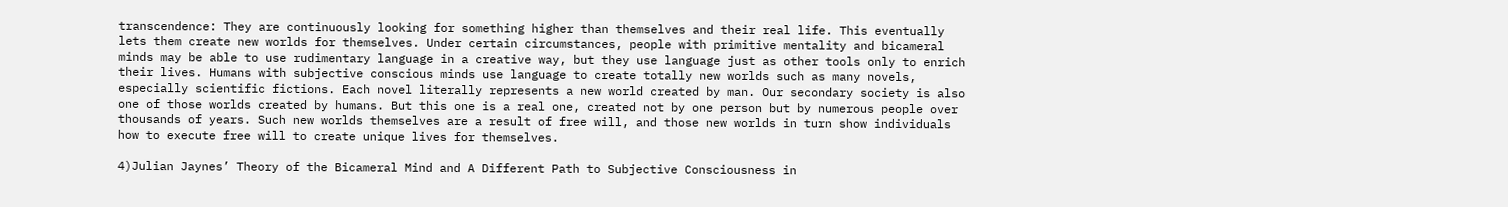transcendence: They are continuously looking for something higher than themselves and their real life. This eventually lets them create new worlds for themselves. Under certain circumstances, people with primitive mentality and bicameral minds may be able to use rudimentary language in a creative way, but they use language just as other tools only to enrich their lives. Humans with subjective conscious minds use language to create totally new worlds such as many novels, especially scientific fictions. Each novel literally represents a new world created by man. Our secondary society is also one of those worlds created by humans. But this one is a real one, created not by one person but by numerous people over thousands of years. Such new worlds themselves are a result of free will, and those new worlds in turn show individuals how to execute free will to create unique lives for themselves.

4)Julian Jaynes’ Theory of the Bicameral Mind and A Different Path to Subjective Consciousness in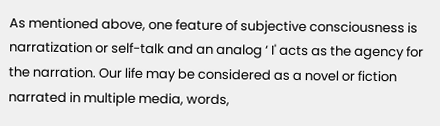As mentioned above, one feature of subjective consciousness is narratization or self-talk and an analog ‘ I' acts as the agency for the narration. Our life may be considered as a novel or fiction narrated in multiple media, words,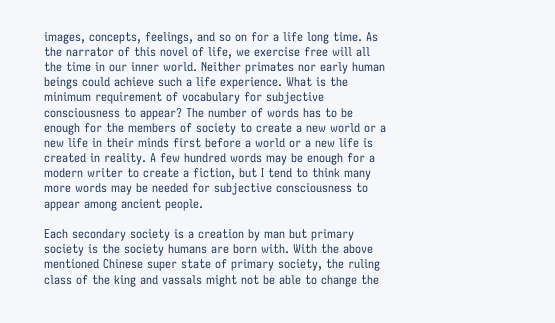images, concepts, feelings, and so on for a life long time. As the narrator of this novel of life, we exercise free will all the time in our inner world. Neither primates nor early human beings could achieve such a life experience. What is the minimum requirement of vocabulary for subjective consciousness to appear? The number of words has to be enough for the members of society to create a new world or a new life in their minds first before a world or a new life is created in reality. A few hundred words may be enough for a modern writer to create a fiction, but I tend to think many more words may be needed for subjective consciousness to appear among ancient people.

Each secondary society is a creation by man but primary society is the society humans are born with. With the above mentioned Chinese super state of primary society, the ruling class of the king and vassals might not be able to change the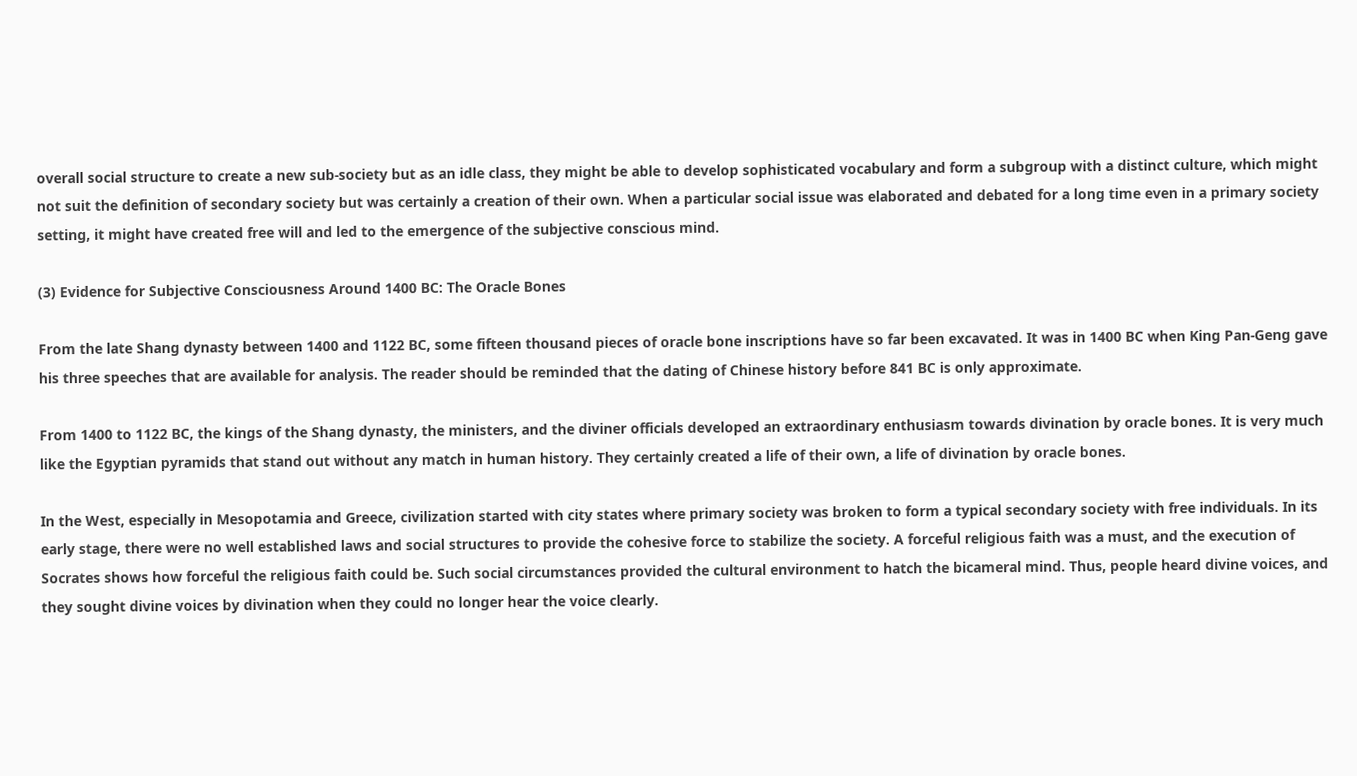overall social structure to create a new sub-society but as an idle class, they might be able to develop sophisticated vocabulary and form a subgroup with a distinct culture, which might not suit the definition of secondary society but was certainly a creation of their own. When a particular social issue was elaborated and debated for a long time even in a primary society setting, it might have created free will and led to the emergence of the subjective conscious mind.

(3) Evidence for Subjective Consciousness Around 1400 BC: The Oracle Bones

From the late Shang dynasty between 1400 and 1122 BC, some fifteen thousand pieces of oracle bone inscriptions have so far been excavated. It was in 1400 BC when King Pan-Geng gave his three speeches that are available for analysis. The reader should be reminded that the dating of Chinese history before 841 BC is only approximate.

From 1400 to 1122 BC, the kings of the Shang dynasty, the ministers, and the diviner officials developed an extraordinary enthusiasm towards divination by oracle bones. It is very much like the Egyptian pyramids that stand out without any match in human history. They certainly created a life of their own, a life of divination by oracle bones.

In the West, especially in Mesopotamia and Greece, civilization started with city states where primary society was broken to form a typical secondary society with free individuals. In its early stage, there were no well established laws and social structures to provide the cohesive force to stabilize the society. A forceful religious faith was a must, and the execution of Socrates shows how forceful the religious faith could be. Such social circumstances provided the cultural environment to hatch the bicameral mind. Thus, people heard divine voices, and they sought divine voices by divination when they could no longer hear the voice clearly.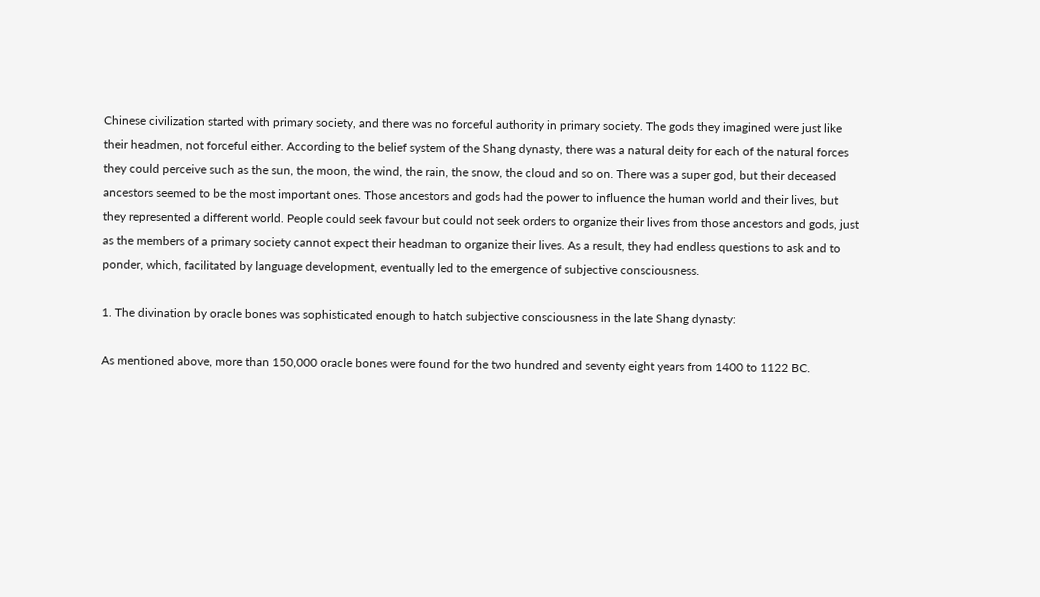Chinese civilization started with primary society, and there was no forceful authority in primary society. The gods they imagined were just like their headmen, not forceful either. According to the belief system of the Shang dynasty, there was a natural deity for each of the natural forces they could perceive such as the sun, the moon, the wind, the rain, the snow, the cloud and so on. There was a super god, but their deceased ancestors seemed to be the most important ones. Those ancestors and gods had the power to influence the human world and their lives, but they represented a different world. People could seek favour but could not seek orders to organize their lives from those ancestors and gods, just as the members of a primary society cannot expect their headman to organize their lives. As a result, they had endless questions to ask and to ponder, which, facilitated by language development, eventually led to the emergence of subjective consciousness.

1. The divination by oracle bones was sophisticated enough to hatch subjective consciousness in the late Shang dynasty:

As mentioned above, more than 150,000 oracle bones were found for the two hundred and seventy eight years from 1400 to 1122 BC.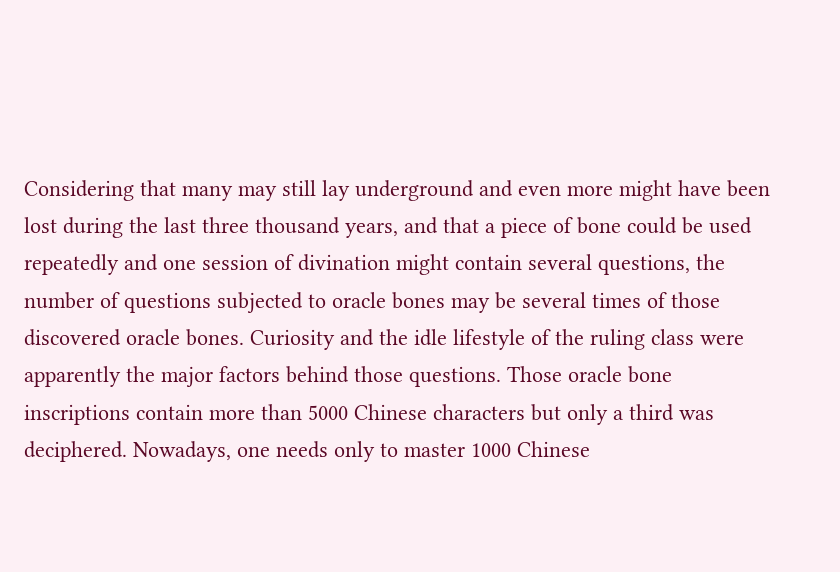Considering that many may still lay underground and even more might have been lost during the last three thousand years, and that a piece of bone could be used repeatedly and one session of divination might contain several questions, the number of questions subjected to oracle bones may be several times of those discovered oracle bones. Curiosity and the idle lifestyle of the ruling class were apparently the major factors behind those questions. Those oracle bone inscriptions contain more than 5000 Chinese characters but only a third was deciphered. Nowadays, one needs only to master 1000 Chinese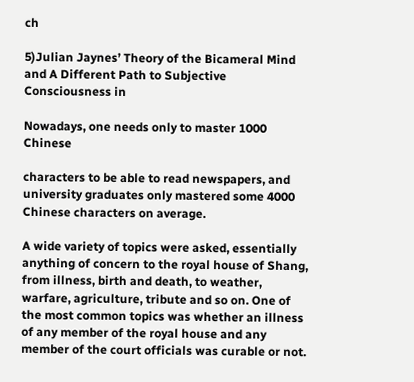ch

5)Julian Jaynes’ Theory of the Bicameral Mind and A Different Path to Subjective Consciousness in

Nowadays, one needs only to master 1000 Chinese

characters to be able to read newspapers, and university graduates only mastered some 4000 Chinese characters on average.

A wide variety of topics were asked, essentially anything of concern to the royal house of Shang, from illness, birth and death, to weather, warfare, agriculture, tribute and so on. One of the most common topics was whether an illness of any member of the royal house and any member of the court officials was curable or not.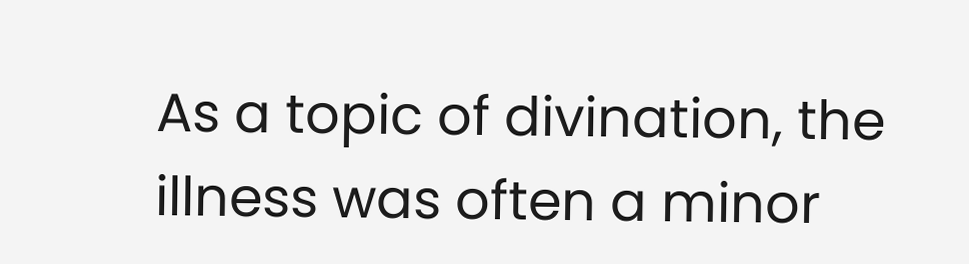As a topic of divination, the illness was often a minor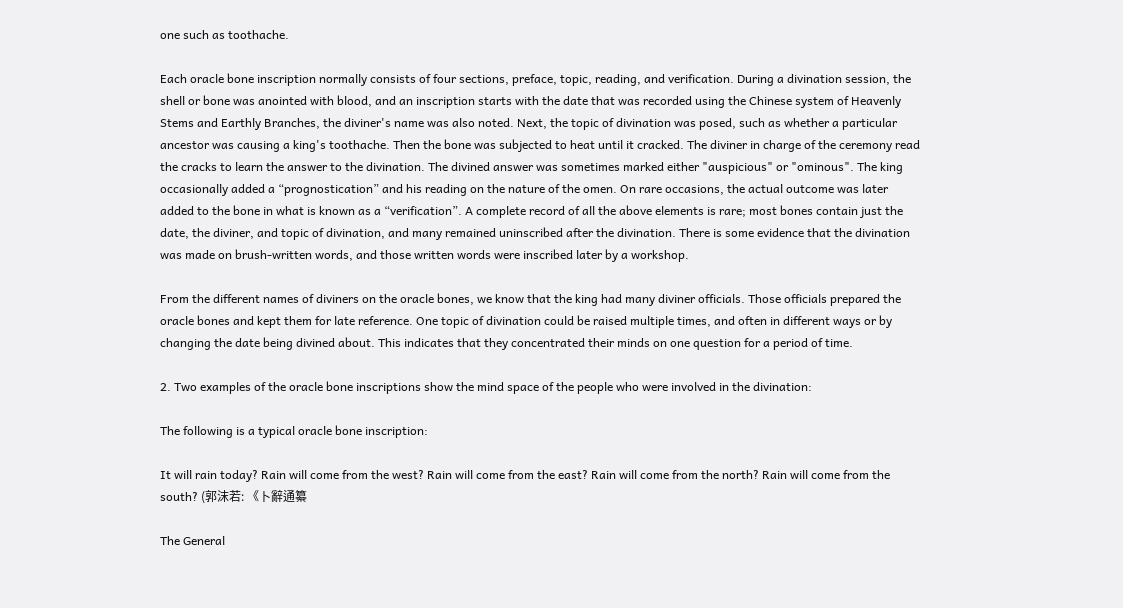one such as toothache.

Each oracle bone inscription normally consists of four sections, preface, topic, reading, and verification. During a divination session, the shell or bone was anointed with blood, and an inscription starts with the date that was recorded using the Chinese system of Heavenly Stems and Earthly Branches, the diviner's name was also noted. Next, the topic of divination was posed, such as whether a particular ancestor was causing a king's toothache. Then the bone was subjected to heat until it cracked. The diviner in charge of the ceremony read the cracks to learn the answer to the divination. The divined answer was sometimes marked either "auspicious" or "ominous". The king occasionally added a “prognostication” and his reading on the nature of the omen. On rare occasions, the actual outcome was later added to the bone in what is known as a “verification”. A complete record of all the above elements is rare; most bones contain just the date, the diviner, and topic of divination, and many remained uninscribed after the divination. There is some evidence that the divination was made on brush-written words, and those written words were inscribed later by a workshop.

From the different names of diviners on the oracle bones, we know that the king had many diviner officials. Those officials prepared the oracle bones and kept them for late reference. One topic of divination could be raised multiple times, and often in different ways or by changing the date being divined about. This indicates that they concentrated their minds on one question for a period of time.

2. Two examples of the oracle bone inscriptions show the mind space of the people who were involved in the divination:

The following is a typical oracle bone inscription:

It will rain today? Rain will come from the west? Rain will come from the east? Rain will come from the north? Rain will come from the south? (郭沫若: 《卜辭通纂

The General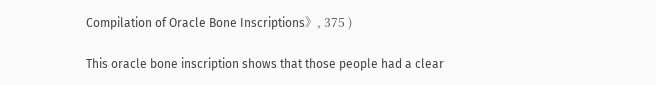Compilation of Oracle Bone Inscriptions》, 375 )

This oracle bone inscription shows that those people had a clear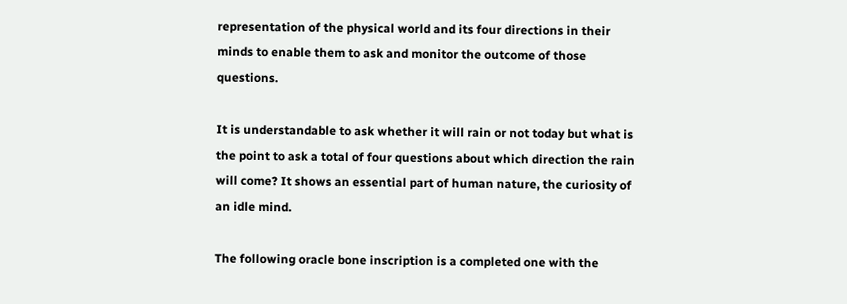representation of the physical world and its four directions in their minds to enable them to ask and monitor the outcome of those questions.

It is understandable to ask whether it will rain or not today but what is the point to ask a total of four questions about which direction the rain will come? It shows an essential part of human nature, the curiosity of an idle mind.

The following oracle bone inscription is a completed one with the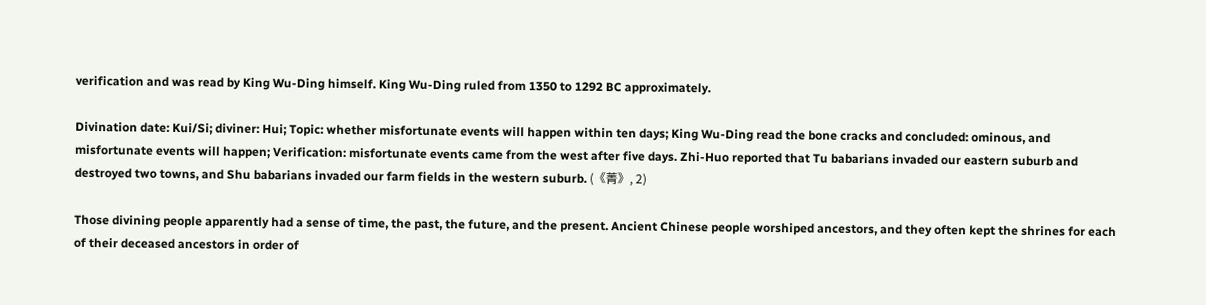verification and was read by King Wu-Ding himself. King Wu-Ding ruled from 1350 to 1292 BC approximately.

Divination date: Kui/Si; diviner: Hui; Topic: whether misfortunate events will happen within ten days; King Wu-Ding read the bone cracks and concluded: ominous, and misfortunate events will happen; Verification: misfortunate events came from the west after five days. Zhi-Huo reported that Tu babarians invaded our eastern suburb and destroyed two towns, and Shu babarians invaded our farm fields in the western suburb. (《菁》, 2)

Those divining people apparently had a sense of time, the past, the future, and the present. Ancient Chinese people worshiped ancestors, and they often kept the shrines for each of their deceased ancestors in order of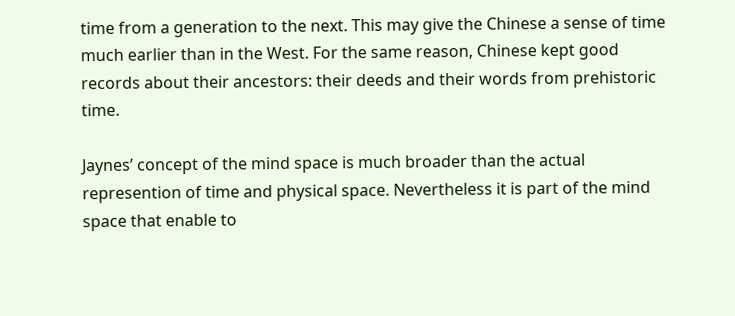time from a generation to the next. This may give the Chinese a sense of time much earlier than in the West. For the same reason, Chinese kept good records about their ancestors: their deeds and their words from prehistoric time.

Jaynes’ concept of the mind space is much broader than the actual represention of time and physical space. Nevertheless it is part of the mind space that enable to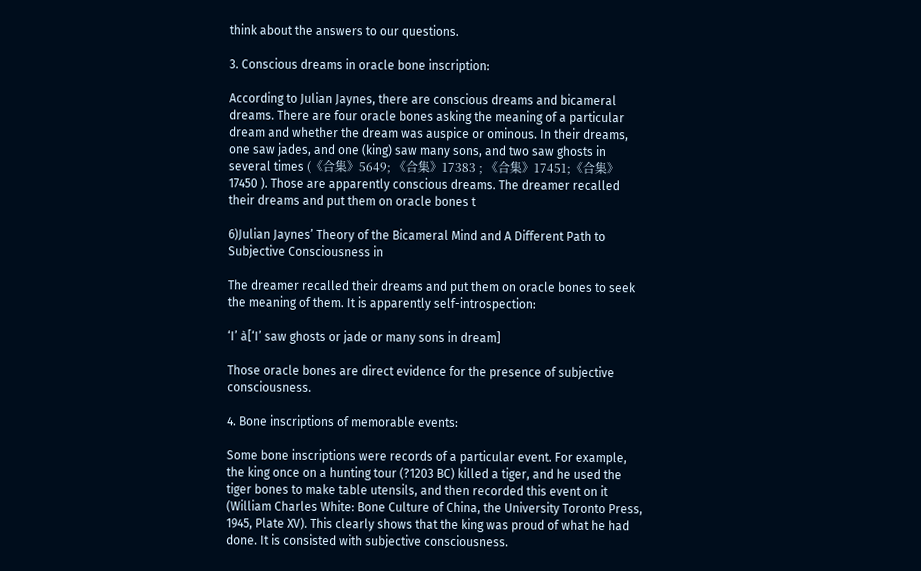think about the answers to our questions.

3. Conscious dreams in oracle bone inscription:

According to Julian Jaynes, there are conscious dreams and bicameral dreams. There are four oracle bones asking the meaning of a particular dream and whether the dream was auspice or ominous. In their dreams, one saw jades, and one (king) saw many sons, and two saw ghosts in several times (《合集》5649; 《合集》17383 ; 《合集》17451;《合集》17450 ). Those are apparently conscious dreams. The dreamer recalled their dreams and put them on oracle bones t

6)Julian Jaynes’ Theory of the Bicameral Mind and A Different Path to Subjective Consciousness in

The dreamer recalled their dreams and put them on oracle bones to seek the meaning of them. It is apparently self-introspection:

‘I’ à[‘I’ saw ghosts or jade or many sons in dream]

Those oracle bones are direct evidence for the presence of subjective consciousness.

4. Bone inscriptions of memorable events:

Some bone inscriptions were records of a particular event. For example, the king once on a hunting tour (?1203 BC) killed a tiger, and he used the tiger bones to make table utensils, and then recorded this event on it (William Charles White: Bone Culture of China, the University Toronto Press, 1945, Plate XV). This clearly shows that the king was proud of what he had done. It is consisted with subjective consciousness.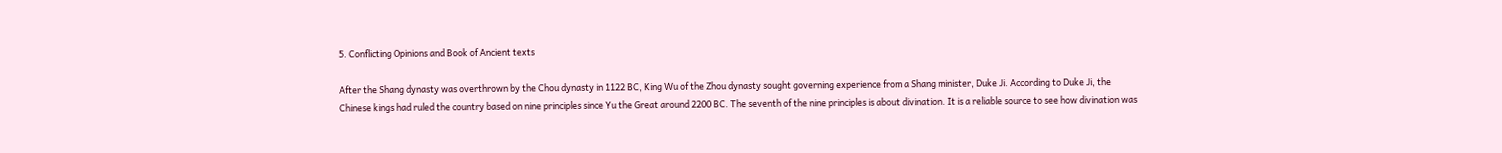5. Conflicting Opinions and Book of Ancient texts

After the Shang dynasty was overthrown by the Chou dynasty in 1122 BC, King Wu of the Zhou dynasty sought governing experience from a Shang minister, Duke Ji. According to Duke Ji, the Chinese kings had ruled the country based on nine principles since Yu the Great around 2200 BC. The seventh of the nine principles is about divination. It is a reliable source to see how divination was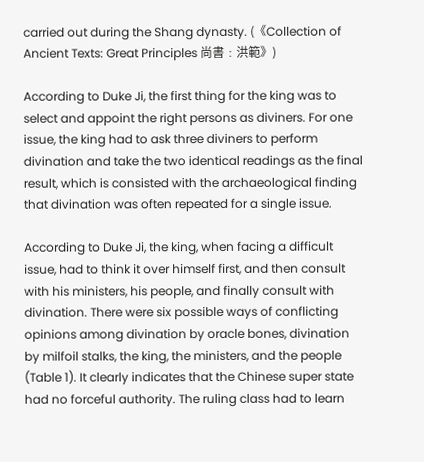carried out during the Shang dynasty. (《Collection of Ancient Texts: Great Principles 尚書﹕洪範》)

According to Duke Ji, the first thing for the king was to select and appoint the right persons as diviners. For one issue, the king had to ask three diviners to perform divination and take the two identical readings as the final result, which is consisted with the archaeological finding that divination was often repeated for a single issue.

According to Duke Ji, the king, when facing a difficult issue, had to think it over himself first, and then consult with his ministers, his people, and finally consult with divination. There were six possible ways of conflicting opinions among divination by oracle bones, divination by milfoil stalks, the king, the ministers, and the people (Table 1). It clearly indicates that the Chinese super state had no forceful authority. The ruling class had to learn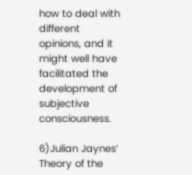how to deal with different opinions, and it might well have facilitated the development of subjective consciousness.

6)Julian Jaynes’ Theory of the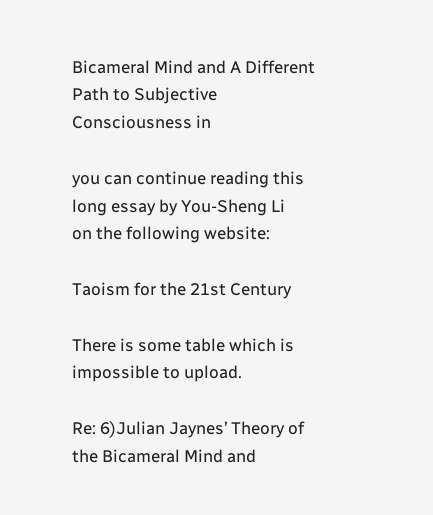Bicameral Mind and A Different Path to Subjective Consciousness in

you can continue reading this long essay by You-Sheng Li
on the following website:

Taoism for the 21st Century

There is some table which is impossible to upload.

Re: 6)Julian Jaynes’ Theory of the Bicameral Mind and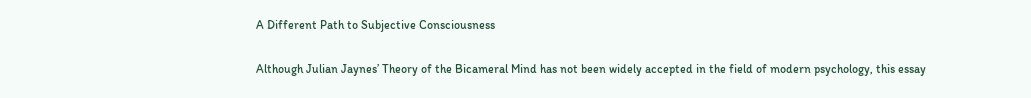A Different Path to Subjective Consciousness

Although Julian Jaynes’ Theory of the Bicameral Mind has not been widely accepted in the field of modern psychology, this essay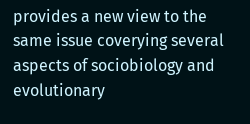provides a new view to the same issue coverying several aspects of sociobiology and evolutionary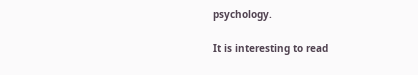psychology.

It is interesting to read